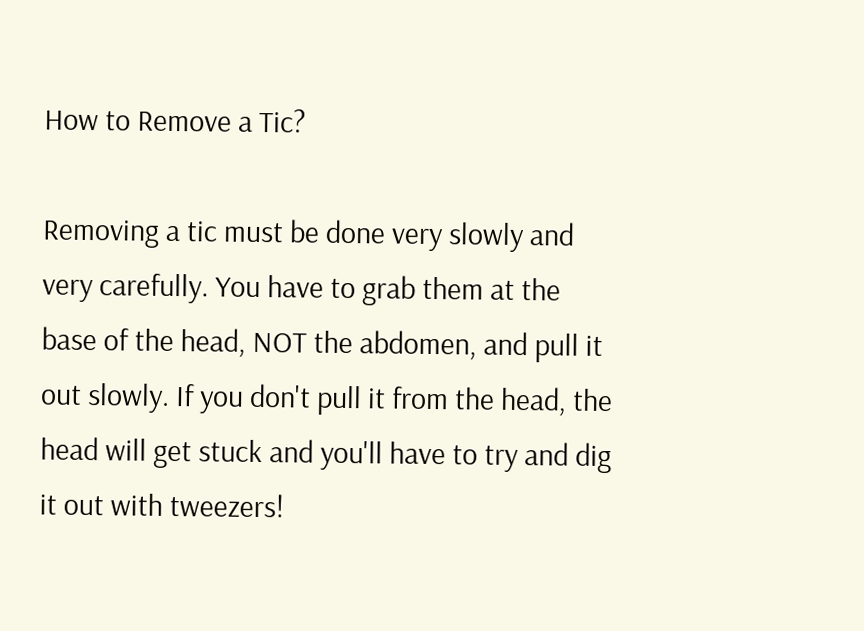How to Remove a Tic?

Removing a tic must be done very slowly and very carefully. You have to grab them at the base of the head, NOT the abdomen, and pull it out slowly. If you don't pull it from the head, the head will get stuck and you'll have to try and dig it out with tweezers!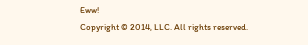Eww!
Copyright © 2014, LLC. All rights reserved.